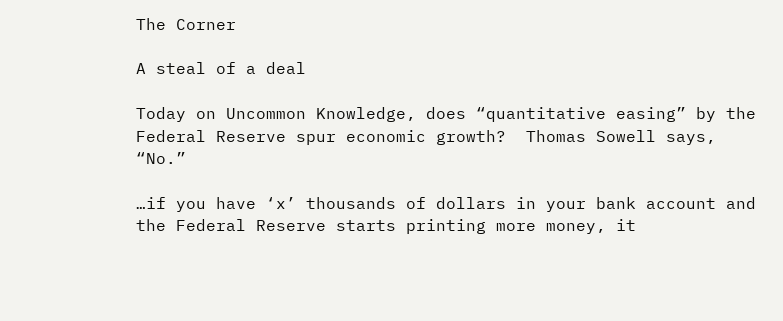The Corner

A steal of a deal

Today on Uncommon Knowledge, does “quantitative easing” by the Federal Reserve spur economic growth?  Thomas Sowell says, “No.”

…if you have ‘x’ thousands of dollars in your bank account and the Federal Reserve starts printing more money, it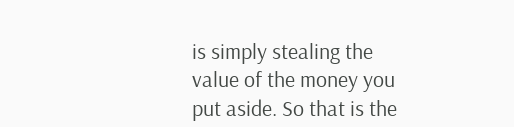is simply stealing the value of the money you put aside. So that is the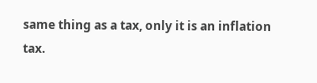same thing as a tax, only it is an inflation tax.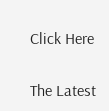Click Here


The Latest